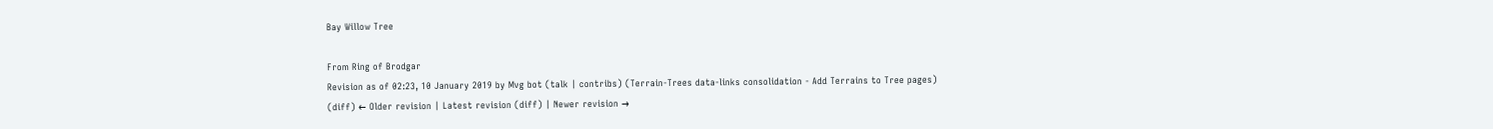Bay Willow Tree

From Ring of Brodgar
Revision as of 02:23, 10 January 2019 by Mvg bot (talk | contribs) (Terrain-Trees data-links consolidation - Add Terrains to Tree pages)
(diff) ← Older revision | Latest revision (diff) | Newer revision →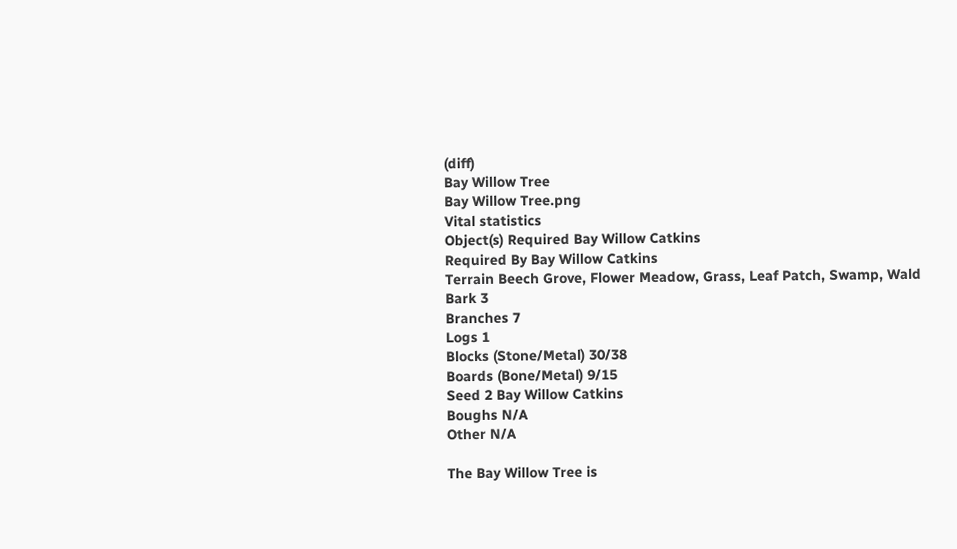(diff)
Bay Willow Tree
Bay Willow Tree.png
Vital statistics
Object(s) Required Bay Willow Catkins
Required By Bay Willow Catkins
Terrain Beech Grove, Flower Meadow, Grass, Leaf Patch, Swamp, Wald
Bark 3
Branches 7
Logs 1
Blocks (Stone/Metal) 30/38
Boards (Bone/Metal) 9/15
Seed 2 Bay Willow Catkins
Boughs N/A
Other N/A

The Bay Willow Tree is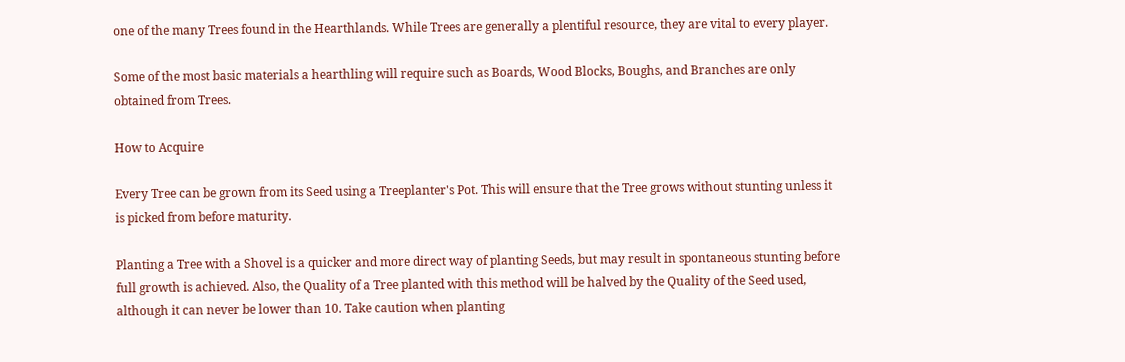one of the many Trees found in the Hearthlands. While Trees are generally a plentiful resource, they are vital to every player.

Some of the most basic materials a hearthling will require such as Boards, Wood Blocks, Boughs, and Branches are only obtained from Trees.

How to Acquire

Every Tree can be grown from its Seed using a Treeplanter's Pot. This will ensure that the Tree grows without stunting unless it is picked from before maturity.

Planting a Tree with a Shovel is a quicker and more direct way of planting Seeds, but may result in spontaneous stunting before full growth is achieved. Also, the Quality of a Tree planted with this method will be halved by the Quality of the Seed used, although it can never be lower than 10. Take caution when planting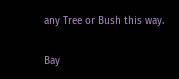any Tree or Bush this way.

Bay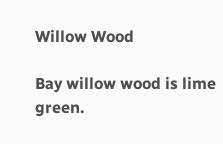Willow Wood

Bay willow wood is lime green.